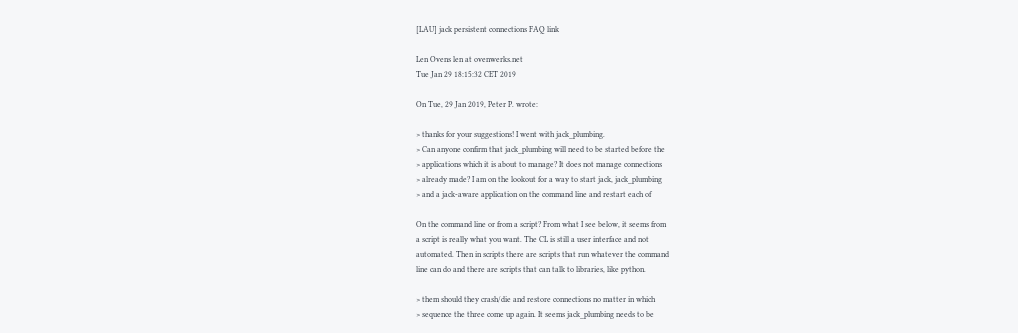[LAU] jack persistent connections FAQ link

Len Ovens len at ovenwerks.net
Tue Jan 29 18:15:32 CET 2019

On Tue, 29 Jan 2019, Peter P. wrote:

> thanks for your suggestions! I went with jack_plumbing.
> Can anyone confirm that jack_plumbing will need to be started before the
> applications which it is about to manage? It does not manage connections
> already made? I am on the lookout for a way to start jack, jack_plumbing
> and a jack-aware application on the command line and restart each of

On the command line or from a script? From what I see below, it seems from
a script is really what you want. The CL is still a user interface and not
automated. Then in scripts there are scripts that run whatever the command
line can do and there are scripts that can talk to libraries, like python.

> them should they crash/die and restore connections no matter in which
> sequence the three come up again. It seems jack_plumbing needs to be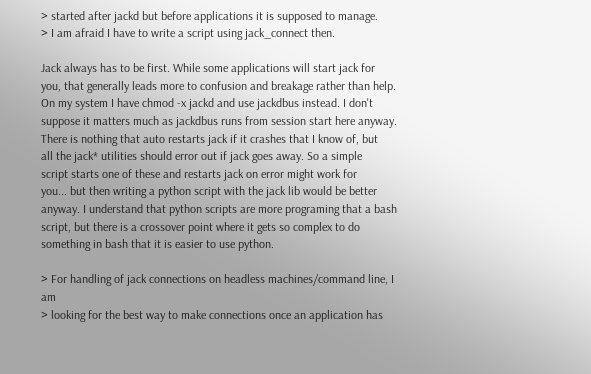> started after jackd but before applications it is supposed to manage.
> I am afraid I have to write a script using jack_connect then.

Jack always has to be first. While some applications will start jack for
you, that generally leads more to confusion and breakage rather than help.
On my system I have chmod -x jackd and use jackdbus instead. I don't
suppose it matters much as jackdbus runs from session start here anyway.
There is nothing that auto restarts jack if it crashes that I know of, but
all the jack* utilities should error out if jack goes away. So a simple
script starts one of these and restarts jack on error might work for
you... but then writing a python script with the jack lib would be better
anyway. I understand that python scripts are more programing that a bash
script, but there is a crossover point where it gets so complex to do
something in bash that it is easier to use python.

> For handling of jack connections on headless machines/command line, I am
> looking for the best way to make connections once an application has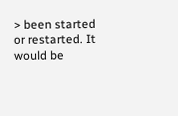> been started or restarted. It would be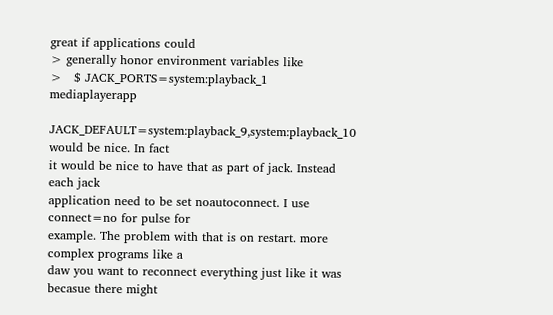great if applications could
> generally honor environment variables like
>   $ JACK_PORTS=system:playback_1 mediaplayerapp

JACK_DEFAULT=system:playback_9,system:playback_10 would be nice. In fact
it would be nice to have that as part of jack. Instead each jack
application need to be set noautoconnect. I use connect=no for pulse for
example. The problem with that is on restart. more complex programs like a
daw you want to reconnect everything just like it was becasue there might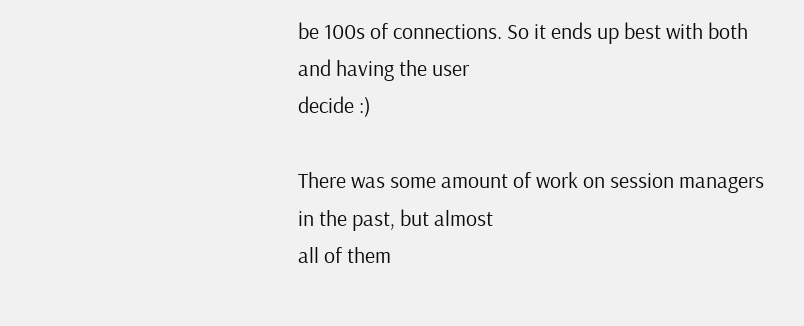be 100s of connections. So it ends up best with both and having the user
decide :)

There was some amount of work on session managers in the past, but almost
all of them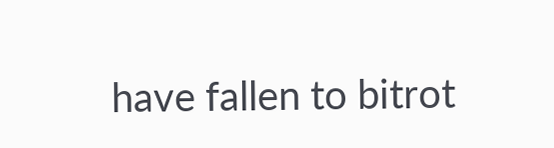have fallen to bitrot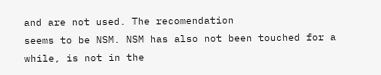and are not used. The recomendation
seems to be NSM. NSM has also not been touched for a while, is not in the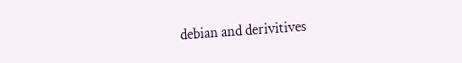debian and derivitives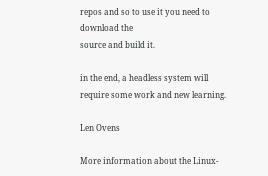repos and so to use it you need to download the
source and build it.

in the end, a headless system will require some work and new learning.

Len Ovens

More information about the Linux-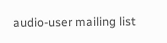audio-user mailing list